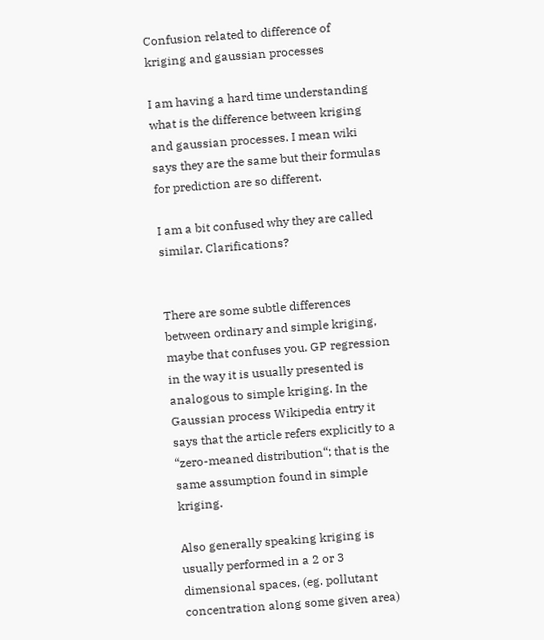Confusion related to difference of kriging and gaussian processes

I am having a hard time understanding what is the difference between kriging and gaussian processes. I mean wiki says they are the same but their formulas for prediction are so different.

I am a bit confused why they are called similar. Clarifications?


There are some subtle differences between ordinary and simple kriging, maybe that confuses you. GP regression in the way it is usually presented is analogous to simple kriging. In the Gaussian process Wikipedia entry it says that the article refers explicitly to a “zero-meaned distribution“; that is the same assumption found in simple kriging.

Also generally speaking kriging is usually performed in a 2 or 3 dimensional spaces, (eg. pollutant concentration along some given area)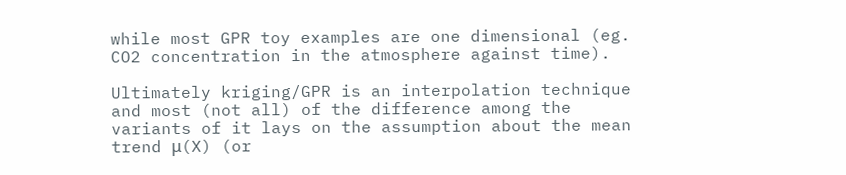while most GPR toy examples are one dimensional (eg. CO2 concentration in the atmosphere against time).

Ultimately kriging/GPR is an interpolation technique and most (not all) of the difference among the variants of it lays on the assumption about the mean trend μ(X) (or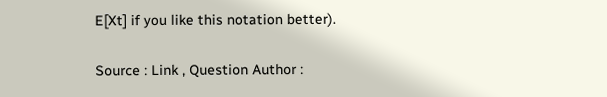E[Xt] if you like this notation better).

Source : Link , Question Author :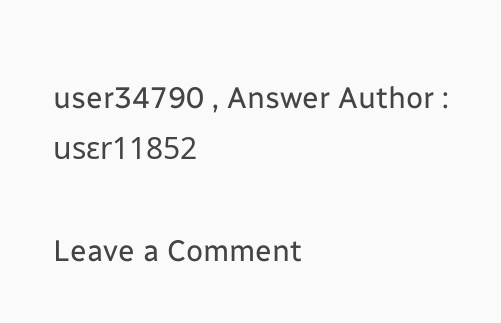user34790 , Answer Author : usεr11852

Leave a Comment